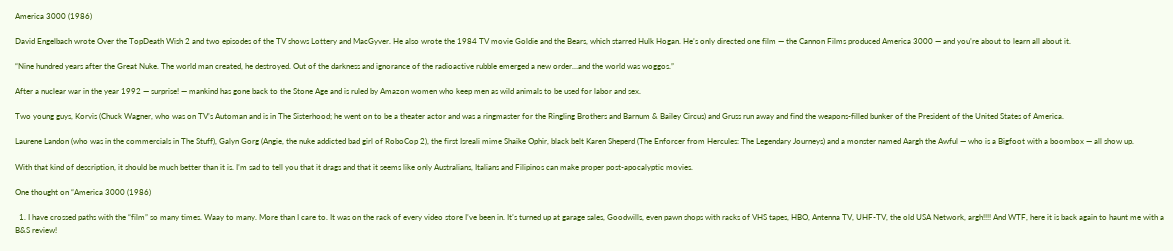America 3000 (1986)

David Engelbach wrote Over the TopDeath Wish 2 and two episodes of the TV shows Lottery and MacGyver. He also wrote the 1984 TV movie Goldie and the Bears, which starred Hulk Hogan. He’s only directed one film — the Cannon Films produced America 3000 — and you’re about to learn all about it.

“Nine hundred years after the Great Nuke. The world man created, he destroyed. Out of the darkness and ignorance of the radioactive rubble emerged a new order…and the world was woggos.”

After a nuclear war in the year 1992 — surprise! — mankind has gone back to the Stone Age and is ruled by Amazon women who keep men as wild animals to be used for labor and sex.

Two young guys, Korvis (Chuck Wagner, who was on TV’s Automan and is in The Sisterhood; he went on to be a theater actor and was a ringmaster for the Ringling Brothers and Barnum & Bailey Circus) and Gruss run away and find the weapons-filled bunker of the President of the United States of America.

Laurene Landon (who was in the commercials in The Stuff), Galyn Gorg (Angie, the nuke addicted bad girl of RoboCop 2), the first Isreali mime Shaike Ophir, black belt Karen Sheperd (The Enforcer from Hercules: The Legendary Journeys) and a monster named Aargh the Awful — who is a Bigfoot with a boombox — all show up.

With that kind of description, it should be much better than it is. I’m sad to tell you that it drags and that it seems like only Australians, Italians and Filipinos can make proper post-apocalyptic movies.

One thought on “America 3000 (1986)

  1. I have crossed paths with the “film” so many times. Waay to many. More than I care to. It was on the rack of every video store I’ve been in. It’s turned up at garage sales, Goodwills, even pawn shops with racks of VHS tapes, HBO, Antenna TV, UHF-TV, the old USA Network, argh!!!! And WTF, here it is back again to haunt me with a B&S review!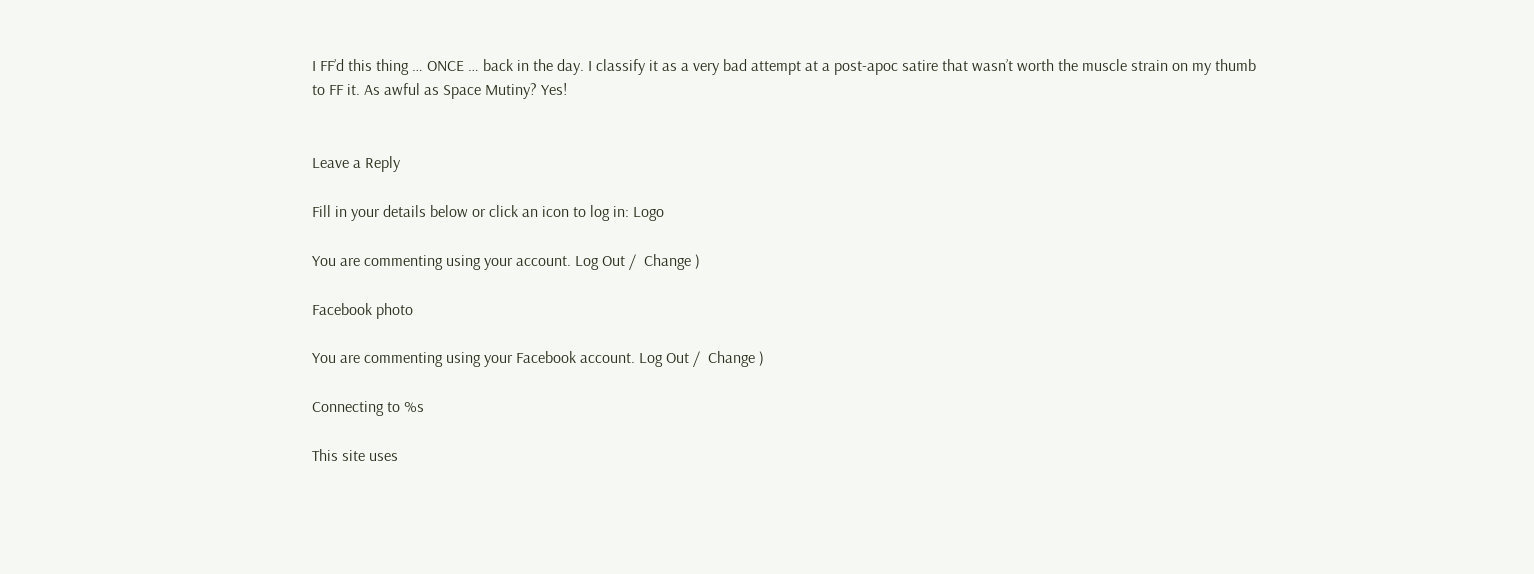I FF’d this thing … ONCE … back in the day. I classify it as a very bad attempt at a post-apoc satire that wasn’t worth the muscle strain on my thumb to FF it. As awful as Space Mutiny? Yes!


Leave a Reply

Fill in your details below or click an icon to log in: Logo

You are commenting using your account. Log Out /  Change )

Facebook photo

You are commenting using your Facebook account. Log Out /  Change )

Connecting to %s

This site uses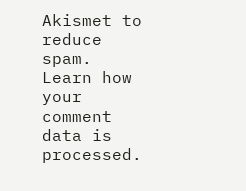Akismet to reduce spam. Learn how your comment data is processed.